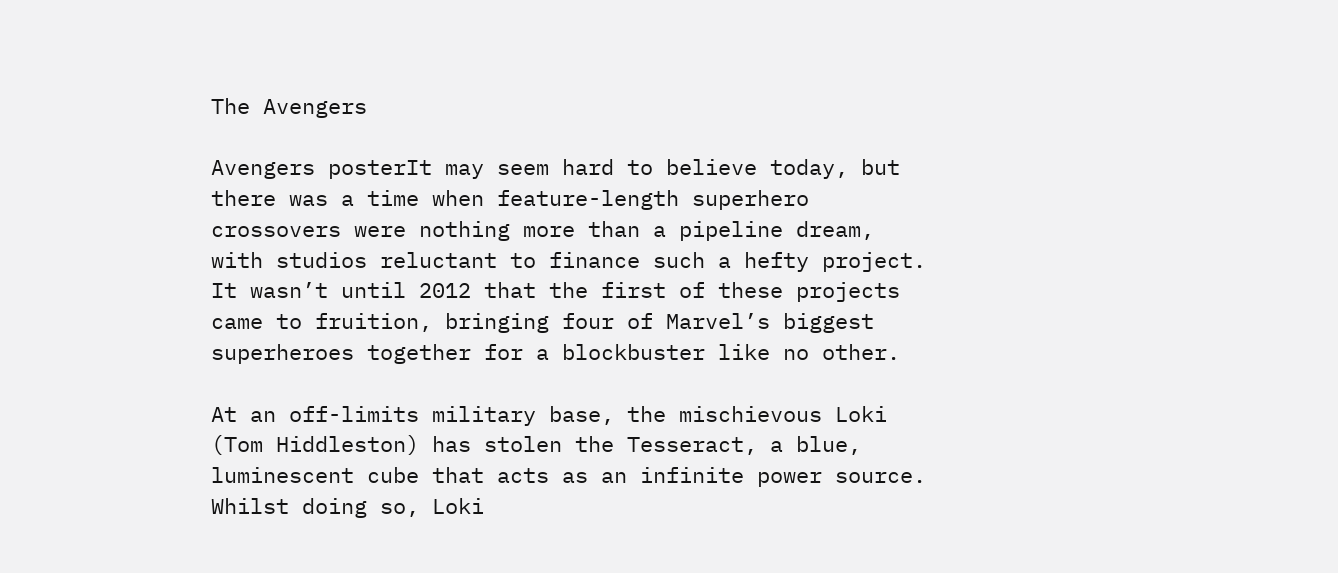The Avengers

Avengers posterIt may seem hard to believe today, but there was a time when feature-length superhero crossovers were nothing more than a pipeline dream, with studios reluctant to finance such a hefty project. It wasn’t until 2012 that the first of these projects came to fruition, bringing four of Marvel’s biggest superheroes together for a blockbuster like no other.

At an off-limits military base, the mischievous Loki (Tom Hiddleston) has stolen the Tesseract, a blue, luminescent cube that acts as an infinite power source. Whilst doing so, Loki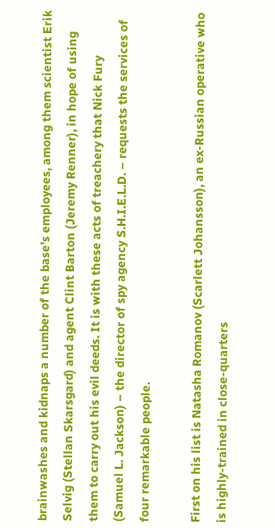brainwashes and kidnaps a number of the base’s employees, among them scientist Erik Selvig (Stellan Skarsgard) and agent Clint Barton (Jeremy Renner), in hope of using them to carry out his evil deeds. It is with these acts of treachery that Nick Fury (Samuel L. Jackson) – the director of spy agency S.H.I.E.L.D. – requests the services of four remarkable people.

First on his list is Natasha Romanov (Scarlett Johansson), an ex-Russian operative who is highly-trained in close-quarters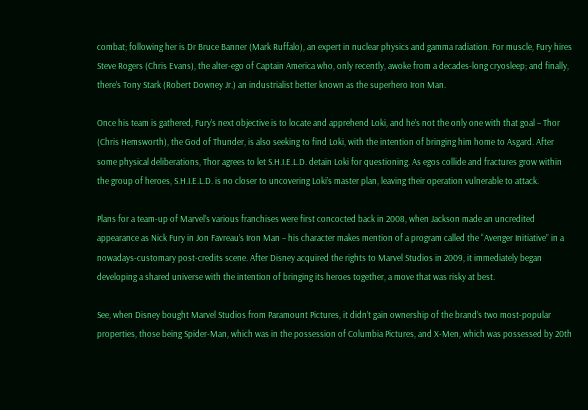combat; following her is Dr Bruce Banner (Mark Ruffalo), an expert in nuclear physics and gamma radiation. For muscle, Fury hires Steve Rogers (Chris Evans), the alter-ego of Captain America who, only recently, awoke from a decades-long cryosleep; and finally, there’s Tony Stark (Robert Downey Jr.) an industrialist better known as the superhero Iron Man.

Once his team is gathered, Fury’s next objective is to locate and apprehend Loki, and he’s not the only one with that goal – Thor (Chris Hemsworth), the God of Thunder, is also seeking to find Loki, with the intention of bringing him home to Asgard. After some physical deliberations, Thor agrees to let S.H.I.E.L.D. detain Loki for questioning. As egos collide and fractures grow within the group of heroes, S.H.I.E.L.D. is no closer to uncovering Loki’s master plan, leaving their operation vulnerable to attack.

Plans for a team-up of Marvel’s various franchises were first concocted back in 2008, when Jackson made an uncredited appearance as Nick Fury in Jon Favreau’s Iron Man – his character makes mention of a program called the “Avenger Initiative” in a nowadays-customary post-credits scene. After Disney acquired the rights to Marvel Studios in 2009, it immediately began developing a shared universe with the intention of bringing its heroes together, a move that was risky at best.

See, when Disney bought Marvel Studios from Paramount Pictures, it didn’t gain ownership of the brand’s two most-popular properties, those being Spider-Man, which was in the possession of Columbia Pictures, and X-Men, which was possessed by 20th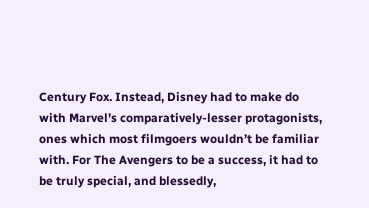Century Fox. Instead, Disney had to make do with Marvel’s comparatively-lesser protagonists, ones which most filmgoers wouldn’t be familiar with. For The Avengers to be a success, it had to be truly special, and blessedly,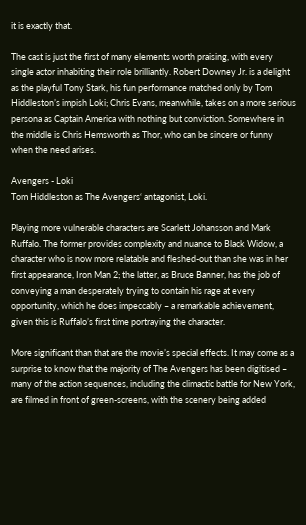it is exactly that.

The cast is just the first of many elements worth praising, with every single actor inhabiting their role brilliantly. Robert Downey Jr. is a delight as the playful Tony Stark, his fun performance matched only by Tom Hiddleston’s impish Loki; Chris Evans, meanwhile, takes on a more serious persona as Captain America with nothing but conviction. Somewhere in the middle is Chris Hemsworth as Thor, who can be sincere or funny when the need arises.

Avengers - Loki
Tom Hiddleston as The Avengers‘ antagonist, Loki.

Playing more vulnerable characters are Scarlett Johansson and Mark Ruffalo. The former provides complexity and nuance to Black Widow, a character who is now more relatable and fleshed-out than she was in her first appearance, Iron Man 2; the latter, as Bruce Banner, has the job of conveying a man desperately trying to contain his rage at every opportunity, which he does impeccably – a remarkable achievement, given this is Ruffalo’s first time portraying the character.

More significant than that are the movie’s special effects. It may come as a surprise to know that the majority of The Avengers has been digitised – many of the action sequences, including the climactic battle for New York, are filmed in front of green-screens, with the scenery being added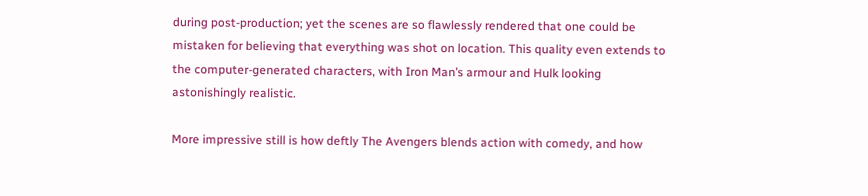during post-production; yet the scenes are so flawlessly rendered that one could be mistaken for believing that everything was shot on location. This quality even extends to the computer-generated characters, with Iron Man’s armour and Hulk looking astonishingly realistic.

More impressive still is how deftly The Avengers blends action with comedy, and how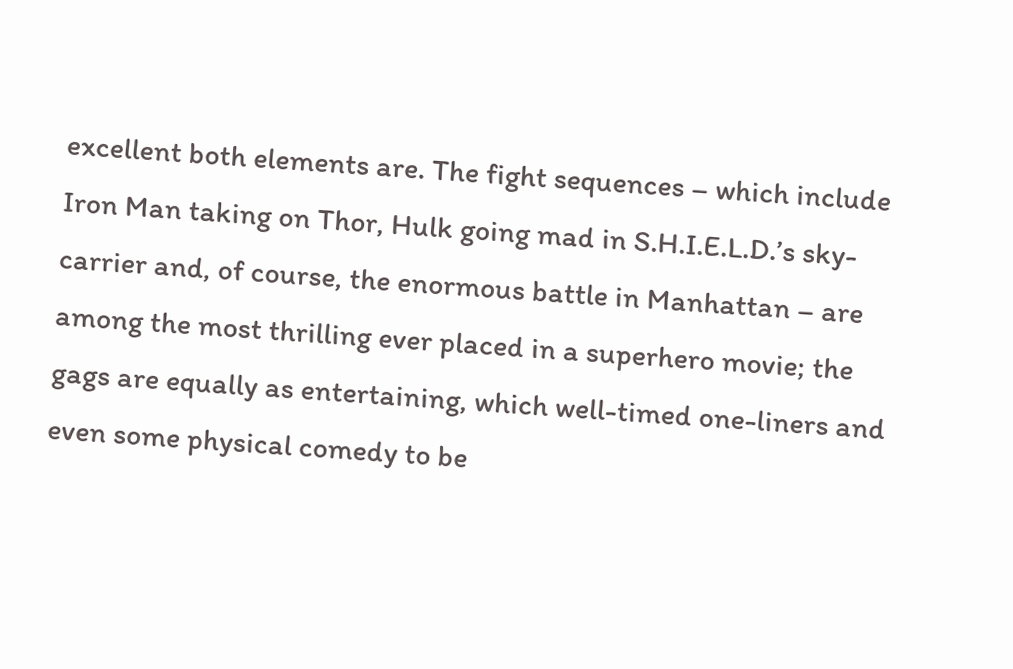excellent both elements are. The fight sequences – which include Iron Man taking on Thor, Hulk going mad in S.H.I.E.L.D.’s sky-carrier and, of course, the enormous battle in Manhattan – are among the most thrilling ever placed in a superhero movie; the gags are equally as entertaining, which well-timed one-liners and even some physical comedy to be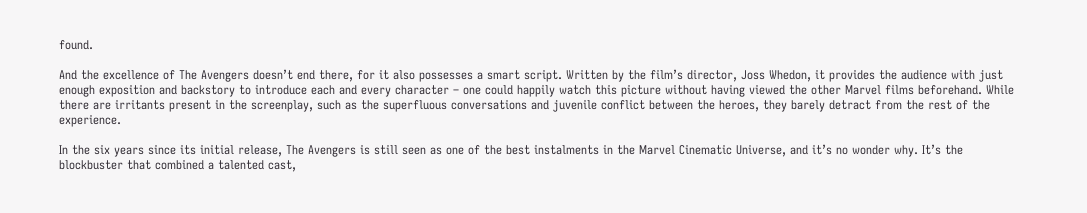found.

And the excellence of The Avengers doesn’t end there, for it also possesses a smart script. Written by the film’s director, Joss Whedon, it provides the audience with just enough exposition and backstory to introduce each and every character – one could happily watch this picture without having viewed the other Marvel films beforehand. While there are irritants present in the screenplay, such as the superfluous conversations and juvenile conflict between the heroes, they barely detract from the rest of the experience.

In the six years since its initial release, The Avengers is still seen as one of the best instalments in the Marvel Cinematic Universe, and it’s no wonder why. It’s the blockbuster that combined a talented cast,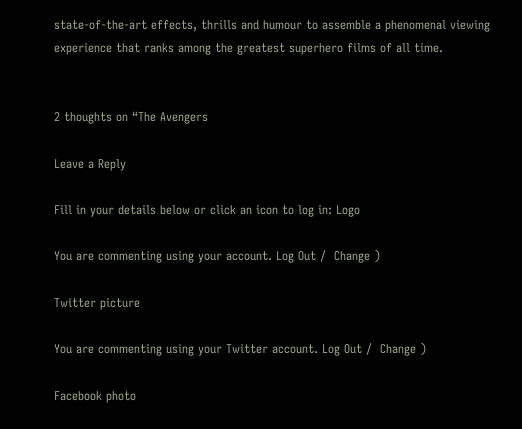state-of-the-art effects, thrills and humour to assemble a phenomenal viewing experience that ranks among the greatest superhero films of all time.


2 thoughts on “The Avengers

Leave a Reply

Fill in your details below or click an icon to log in: Logo

You are commenting using your account. Log Out /  Change )

Twitter picture

You are commenting using your Twitter account. Log Out /  Change )

Facebook photo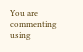You are commenting using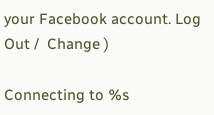your Facebook account. Log Out /  Change )

Connecting to %s